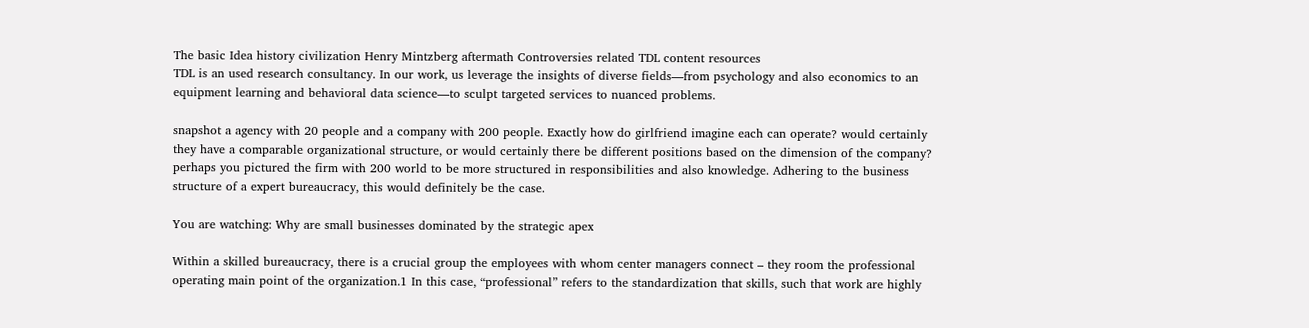The basic Idea history civilization Henry Mintzberg aftermath Controversies related TDL content resources
TDL is an used research consultancy. In our work, us leverage the insights of diverse fields—from psychology and also economics to an equipment learning and behavioral data science—to sculpt targeted services to nuanced problems.

snapshot a agency with 20 people and a company with 200 people. Exactly how do girlfriend imagine each can operate? would certainly they have a comparable organizational structure, or would certainly there be different positions based on the dimension of the company? perhaps you pictured the firm with 200 world to be more structured in responsibilities and also knowledge. Adhering to the business structure of a expert bureaucracy, this would definitely be the case.

You are watching: Why are small businesses dominated by the strategic apex

Within a skilled bureaucracy, there is a crucial group the employees with whom center managers connect – they room the professional operating main point of the organization.1 In this case, “professional” refers to the standardization that skills, such that work are highly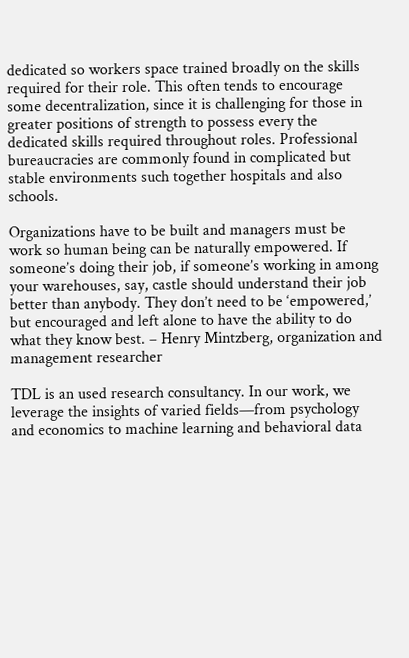dedicated so workers space trained broadly on the skills required for their role. This often tends to encourage some decentralization, since it is challenging for those in greater positions of strength to possess every the dedicated skills required throughout roles. Professional bureaucracies are commonly found in complicated but stable environments such together hospitals and also schools.

Organizations have to be built and managers must be work so human being can be naturally empowered. If someone’s doing their job, if someone’s working in among your warehouses, say, castle should understand their job better than anybody. They don’t need to be ‘empowered,’ but encouraged and left alone to have the ability to do what they know best. – Henry Mintzberg, organization and management researcher

TDL is an used research consultancy. In our work, we leverage the insights of varied fields—from psychology and economics to machine learning and behavioral data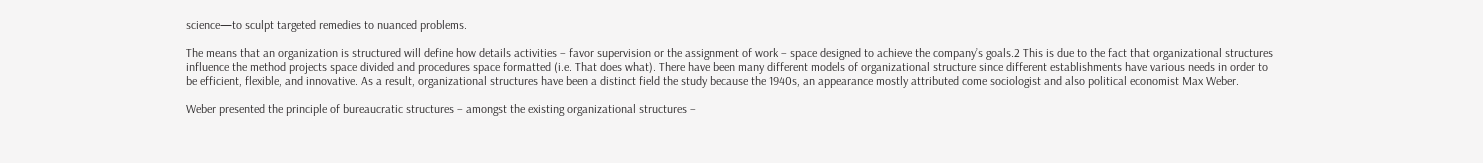science—to sculpt targeted remedies to nuanced problems.

The means that an organization is structured will define how details activities – favor supervision or the assignment of work – space designed to achieve the company’s goals.2 This is due to the fact that organizational structures influence the method projects space divided and procedures space formatted (i.e. That does what). There have been many different models of organizational structure since different establishments have various needs in order to be efficient, flexible, and innovative. As a result, organizational structures have been a distinct field the study because the 1940s, an appearance mostly attributed come sociologist and also political economist Max Weber.

Weber presented the principle of bureaucratic structures – amongst the existing organizational structures –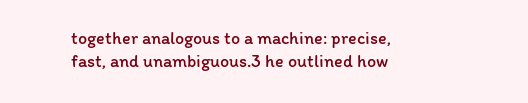together analogous to a machine: precise, fast, and unambiguous.3 he outlined how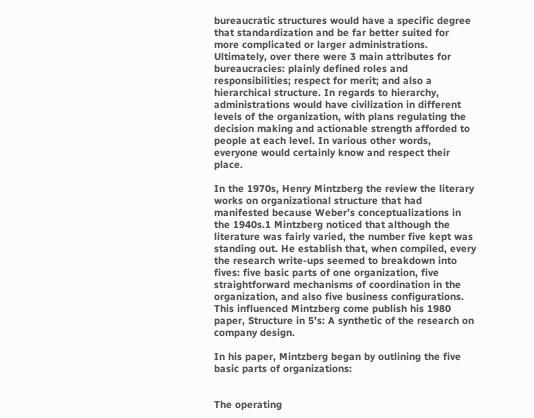bureaucratic structures would have a specific degree that standardization and be far better suited for more complicated or larger administrations. Ultimately, over there were 3 main attributes for bureaucracies: plainly defined roles and responsibilities; respect for merit; and also a hierarchical structure. In regards to hierarchy, administrations would have civilization in different levels of the organization, with plans regulating the decision making and actionable strength afforded to people at each level. In various other words, everyone would certainly know and respect their place.

In the 1970s, Henry Mintzberg the review the literary works on organizational structure that had manifested because Weber’s conceptualizations in the 1940s.1 Mintzberg noticed that although the literature was fairly varied, the number five kept was standing out. He establish that, when compiled, every the research write-ups seemed to breakdown into fives: five basic parts of one organization, five straightforward mechanisms of coordination in the organization, and also five business configurations. This influenced Mintzberg come publish his 1980 paper, Structure in 5’s: A synthetic of the research on company design.

In his paper, Mintzberg began by outlining the five basic parts of organizations:


The operating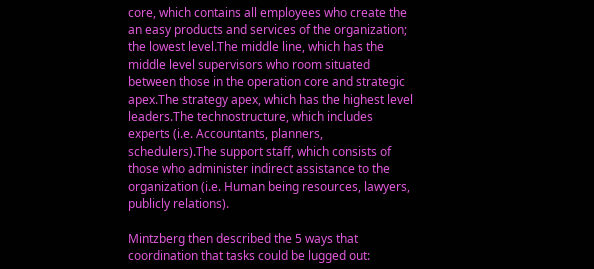core, which contains all employees who create the an easy products and services of the organization; the lowest level.The middle line, which has the middle level supervisors who room situated between those in the operation core and strategic apex.The strategy apex, which has the highest level leaders.The technostructure, which includes experts (i.e. Accountants, planners, schedulers).The support staff, which consists of those who administer indirect assistance to the organization (i.e. Human being resources, lawyers, publicly relations).

Mintzberg then described the 5 ways that coordination that tasks could be lugged out: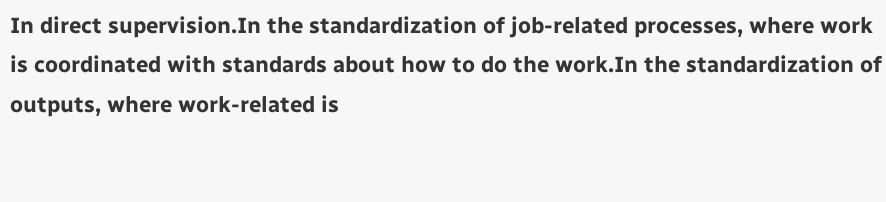In direct supervision.In the standardization of job-related processes, where work is coordinated with standards about how to do the work.In the standardization of outputs, where work-related is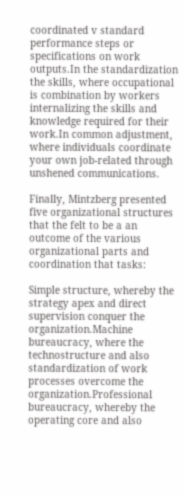coordinated v standard performance steps or specifications on work outputs.In the standardization the skills, where occupational is combination by workers internalizing the skills and knowledge required for their work.In common adjustment, where individuals coordinate your own job-related through unshened communications.

Finally, Mintzberg presented five organizational structures that the felt to be a an outcome of the various organizational parts and coordination that tasks:

Simple structure, whereby the strategy apex and direct supervision conquer the organization.Machine bureaucracy, where the technostructure and also standardization of work processes overcome the organization.Professional bureaucracy, whereby the operating core and also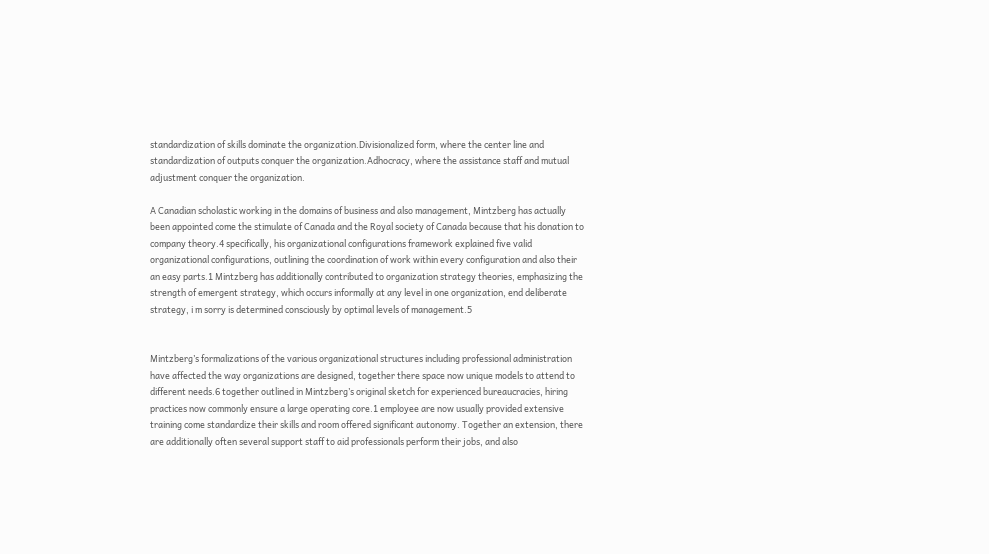standardization of skills dominate the organization.Divisionalized form, where the center line and standardization of outputs conquer the organization.Adhocracy, where the assistance staff and mutual adjustment conquer the organization.

A Canadian scholastic working in the domains of business and also management, Mintzberg has actually been appointed come the stimulate of Canada and the Royal society of Canada because that his donation to company theory.4 specifically, his organizational configurations framework explained five valid organizational configurations, outlining the coordination of work within every configuration and also their an easy parts.1 Mintzberg has additionally contributed to organization strategy theories, emphasizing the strength of emergent strategy, which occurs informally at any level in one organization, end deliberate strategy, i m sorry is determined consciously by optimal levels of management.5


Mintzberg’s formalizations of the various organizational structures including professional administration have affected the way organizations are designed, together there space now unique models to attend to different needs.6 together outlined in Mintzberg’s original sketch for experienced bureaucracies, hiring practices now commonly ensure a large operating core.1 employee are now usually provided extensive training come standardize their skills and room offered significant autonomy. Together an extension, there are additionally often several support staff to aid professionals perform their jobs, and also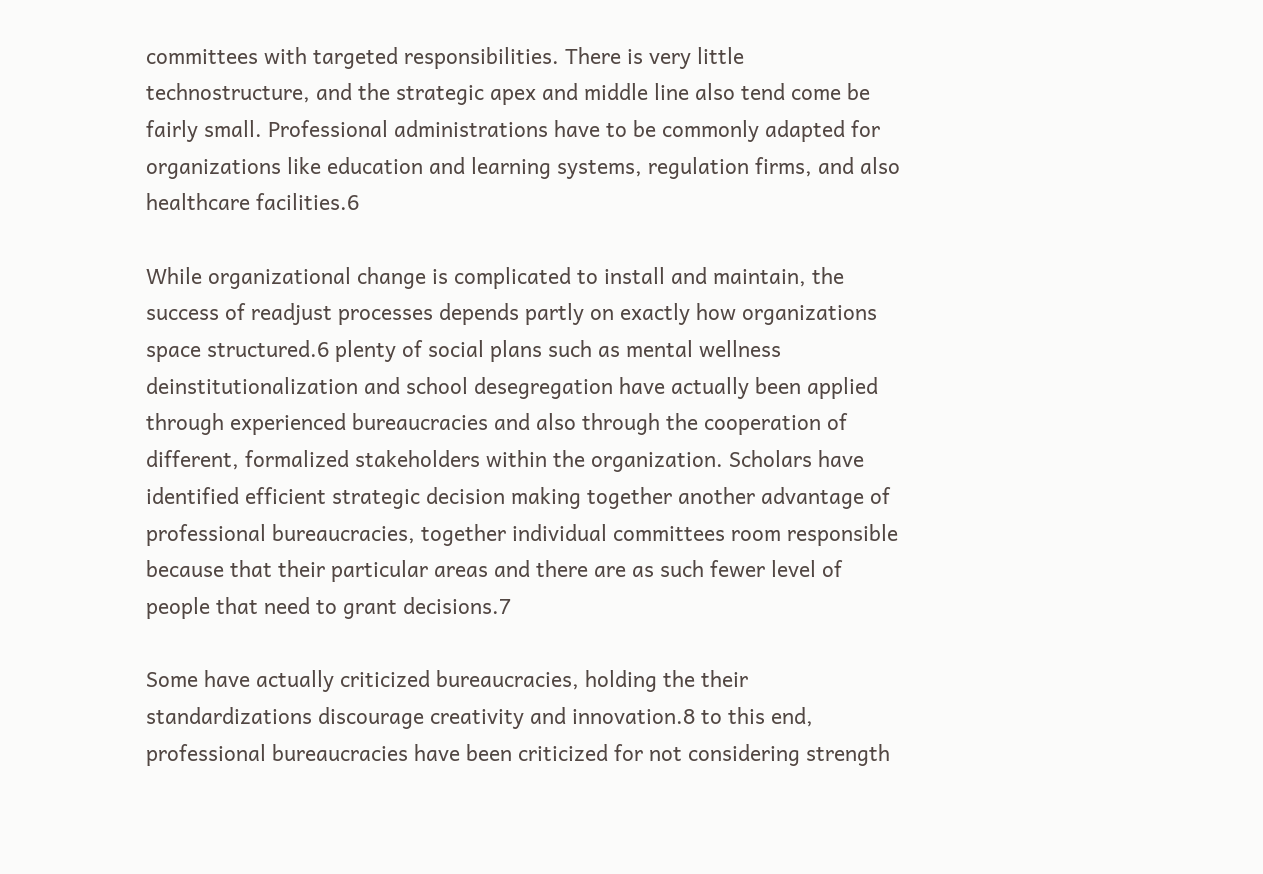committees with targeted responsibilities. There is very little technostructure, and the strategic apex and middle line also tend come be fairly small. Professional administrations have to be commonly adapted for organizations like education and learning systems, regulation firms, and also healthcare facilities.6

While organizational change is complicated to install and maintain, the success of readjust processes depends partly on exactly how organizations space structured.6 plenty of social plans such as mental wellness deinstitutionalization and school desegregation have actually been applied through experienced bureaucracies and also through the cooperation of different, formalized stakeholders within the organization. Scholars have identified efficient strategic decision making together another advantage of professional bureaucracies, together individual committees room responsible because that their particular areas and there are as such fewer level of people that need to grant decisions.7

Some have actually criticized bureaucracies, holding the their standardizations discourage creativity and innovation.8 to this end, professional bureaucracies have been criticized for not considering strength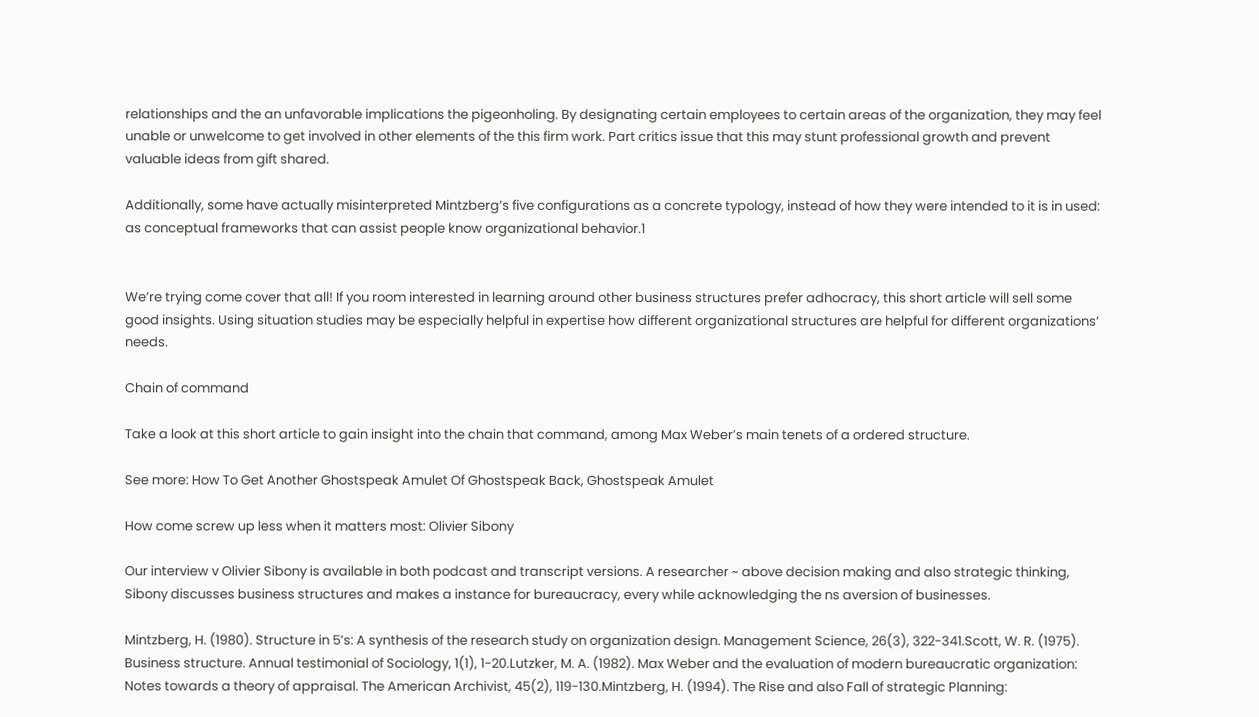relationships and the an unfavorable implications the pigeonholing. By designating certain employees to certain areas of the organization, they may feel unable or unwelcome to get involved in other elements of the this firm work. Part critics issue that this may stunt professional growth and prevent valuable ideas from gift shared.

Additionally, some have actually misinterpreted Mintzberg’s five configurations as a concrete typology, instead of how they were intended to it is in used: as conceptual frameworks that can assist people know organizational behavior.1


We’re trying come cover that all! If you room interested in learning around other business structures prefer adhocracy, this short article will sell some good insights. Using situation studies may be especially helpful in expertise how different organizational structures are helpful for different organizations’ needs.

Chain of command

Take a look at this short article to gain insight into the chain that command, among Max Weber’s main tenets of a ordered structure.

See more: How To Get Another Ghostspeak Amulet Of Ghostspeak Back, Ghostspeak Amulet

How come screw up less when it matters most: Olivier Sibony

Our interview v Olivier Sibony is available in both podcast and transcript versions. A researcher ~ above decision making and also strategic thinking, Sibony discusses business structures and makes a instance for bureaucracy, every while acknowledging the ns aversion of businesses.

Mintzberg, H. (1980). Structure in 5’s: A synthesis of the research study on organization design. Management Science, 26(3), 322-341.Scott, W. R. (1975). Business structure. Annual testimonial of Sociology, 1(1), 1-20.Lutzker, M. A. (1982). Max Weber and the evaluation of modern bureaucratic organization: Notes towards a theory of appraisal. The American Archivist, 45(2), 119-130.Mintzberg, H. (1994). The Rise and also Fall of strategic Planning: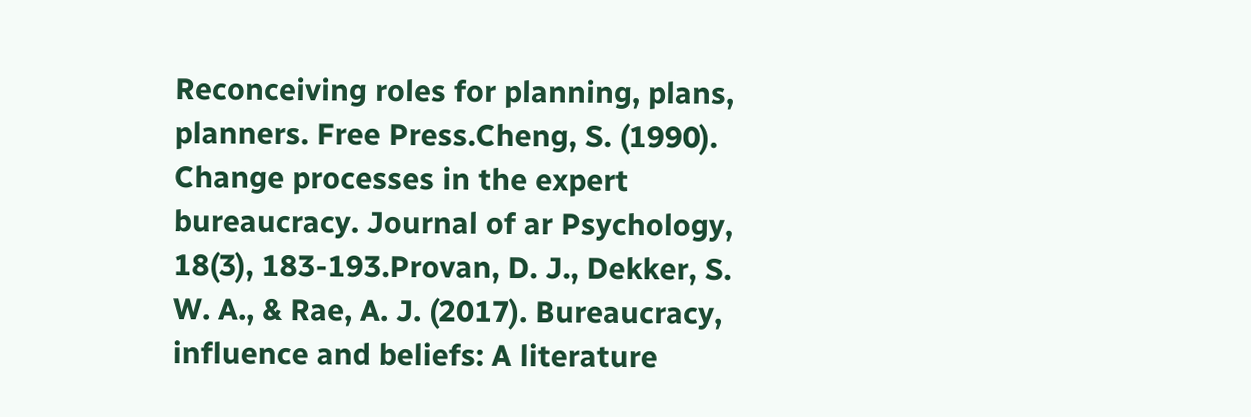Reconceiving roles for planning, plans, planners. Free Press.Cheng, S. (1990). Change processes in the expert bureaucracy. Journal of ar Psychology, 18(3), 183-193.Provan, D. J., Dekker, S. W. A., & Rae, A. J. (2017). Bureaucracy, influence and beliefs: A literature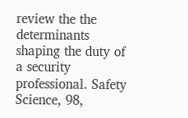review the the determinants shaping the duty of a security professional. Safety Science, 98,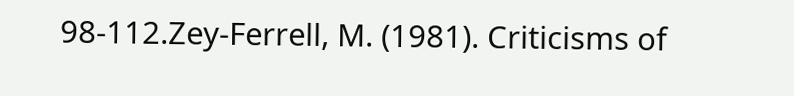98-112.Zey-Ferrell, M. (1981). Criticisms of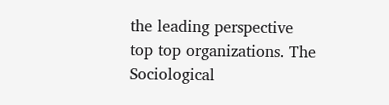the leading perspective top top organizations. The Sociological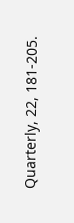Quarterly, 22, 181-205.